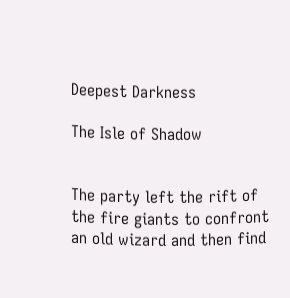Deepest Darkness

The Isle of Shadow


The party left the rift of the fire giants to confront an old wizard and then find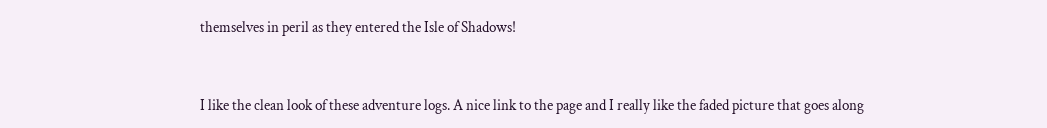themselves in peril as they entered the Isle of Shadows!



I like the clean look of these adventure logs. A nice link to the page and I really like the faded picture that goes along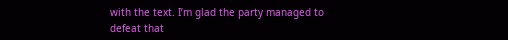with the text. I’m glad the party managed to defeat that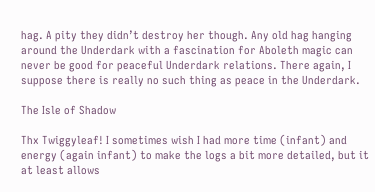hag. A pity they didn’t destroy her though. Any old hag hanging around the Underdark with a fascination for Aboleth magic can never be good for peaceful Underdark relations. There again, I suppose there is really no such thing as peace in the Underdark.

The Isle of Shadow

Thx Twiggyleaf! I sometimes wish I had more time (infant) and energy (again infant) to make the logs a bit more detailed, but it at least allows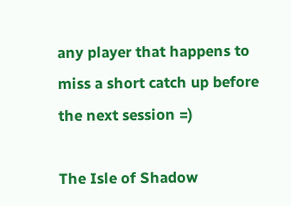any player that happens to miss a short catch up before the next session =)

The Isle of Shadow